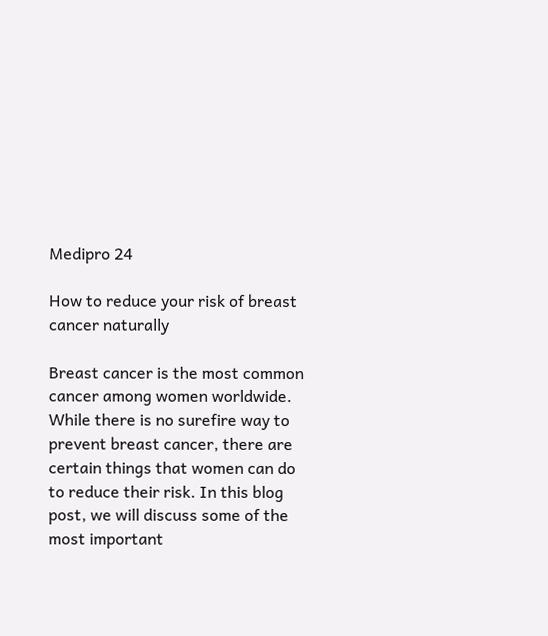Medipro 24

How to reduce your risk of breast cancer naturally

Breast cancer is the most common cancer among women worldwide. While there is no surefire way to prevent breast cancer, there are certain things that women can do to reduce their risk. In this blog post, we will discuss some of the most important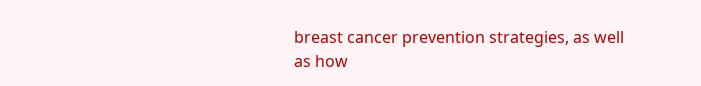breast cancer prevention strategies, as well as how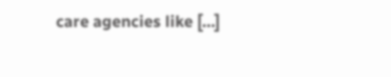care agencies like […]